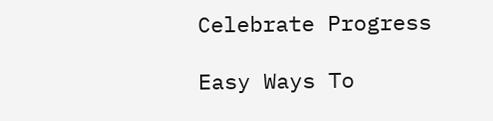Celebrate Progress

Easy Ways To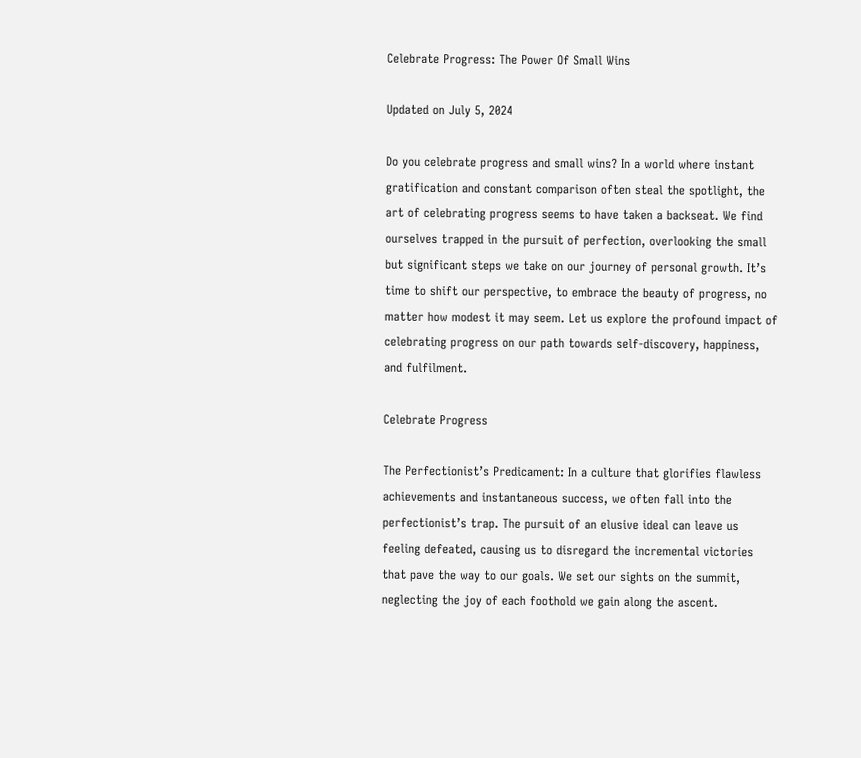Celebrate Progress: The Power Of Small Wins

Updated on July 5, 2024

Do you celebrate progress and small wins? In a world where instant gratification and constant comparison often steal the spotlight, the art of celebrating progress seems to have taken a backseat. We find ourselves trapped in the pursuit of perfection, overlooking the small but significant steps we take on our journey of personal growth. It’s time to shift our perspective, to embrace the beauty of progress, no matter how modest it may seem. Let us explore the profound impact of celebrating progress on our path towards self-discovery, happiness, and fulfilment.

Celebrate Progress

The Perfectionist’s Predicament: In a culture that glorifies flawless achievements and instantaneous success, we often fall into the perfectionist’s trap. The pursuit of an elusive ideal can leave us feeling defeated, causing us to disregard the incremental victories that pave the way to our goals. We set our sights on the summit, neglecting the joy of each foothold we gain along the ascent.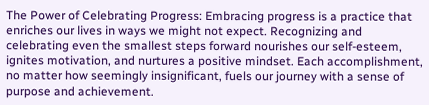The Power of Celebrating Progress: Embracing progress is a practice that enriches our lives in ways we might not expect. Recognizing and celebrating even the smallest steps forward nourishes our self-esteem, ignites motivation, and nurtures a positive mindset. Each accomplishment, no matter how seemingly insignificant, fuels our journey with a sense of purpose and achievement.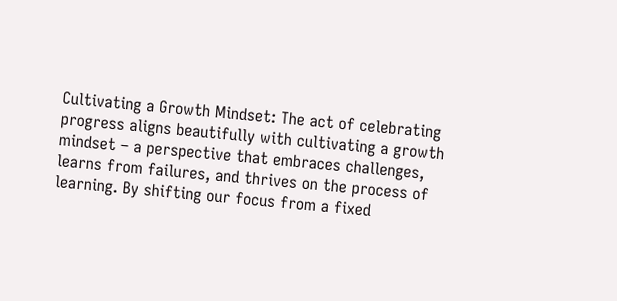Cultivating a Growth Mindset: The act of celebrating progress aligns beautifully with cultivating a growth mindset – a perspective that embraces challenges, learns from failures, and thrives on the process of learning. By shifting our focus from a fixed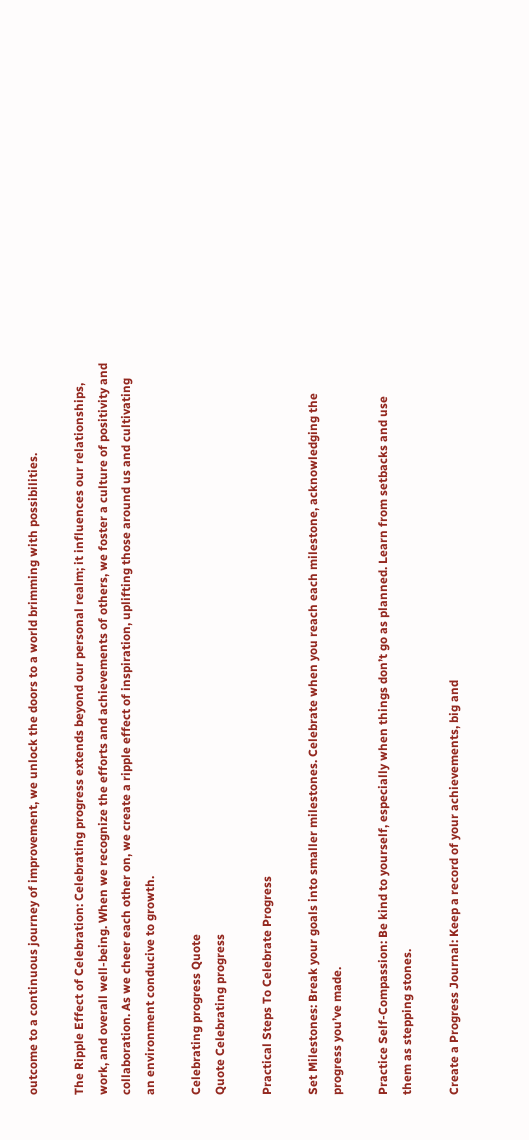outcome to a continuous journey of improvement, we unlock the doors to a world brimming with possibilities.

The Ripple Effect of Celebration: Celebrating progress extends beyond our personal realm; it influences our relationships, work, and overall well-being. When we recognize the efforts and achievements of others, we foster a culture of positivity and collaboration. As we cheer each other on, we create a ripple effect of inspiration, uplifting those around us and cultivating an environment conducive to growth.

Celebrating progress Quote
Quote Celebrating progress

Practical Steps To Celebrate Progress

Set Milestones: Break your goals into smaller milestones. Celebrate when you reach each milestone, acknowledging the progress you’ve made.

Practice Self-Compassion: Be kind to yourself, especially when things don’t go as planned. Learn from setbacks and use them as stepping stones.

Create a Progress Journal: Keep a record of your achievements, big and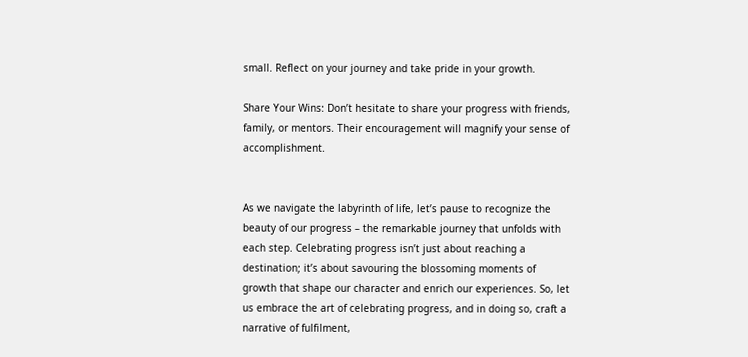small. Reflect on your journey and take pride in your growth.

Share Your Wins: Don’t hesitate to share your progress with friends, family, or mentors. Their encouragement will magnify your sense of accomplishment.


As we navigate the labyrinth of life, let’s pause to recognize the beauty of our progress – the remarkable journey that unfolds with each step. Celebrating progress isn’t just about reaching a destination; it’s about savouring the blossoming moments of growth that shape our character and enrich our experiences. So, let us embrace the art of celebrating progress, and in doing so, craft a narrative of fulfilment,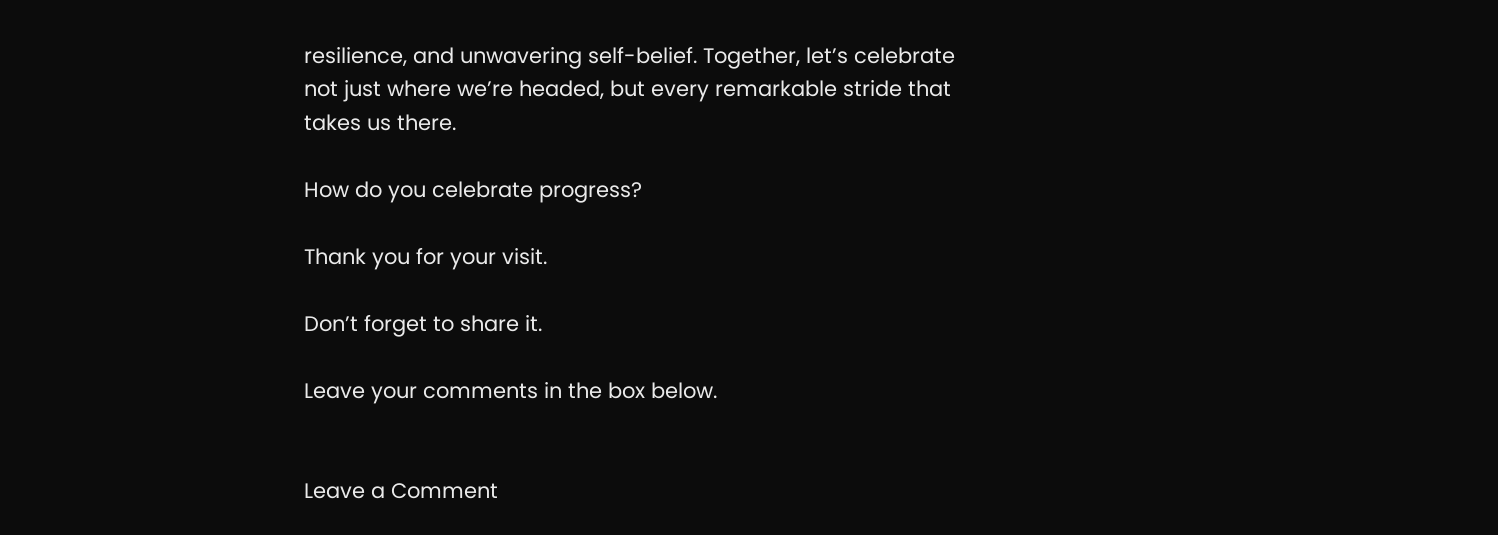resilience, and unwavering self-belief. Together, let’s celebrate not just where we’re headed, but every remarkable stride that takes us there.

How do you celebrate progress?

Thank you for your visit.

Don’t forget to share it.

Leave your comments in the box below.


Leave a Comment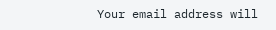Your email address will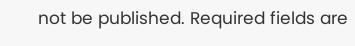not be published. Required fields are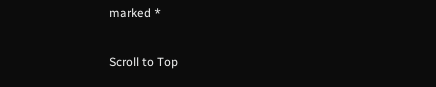marked *

Scroll to Top